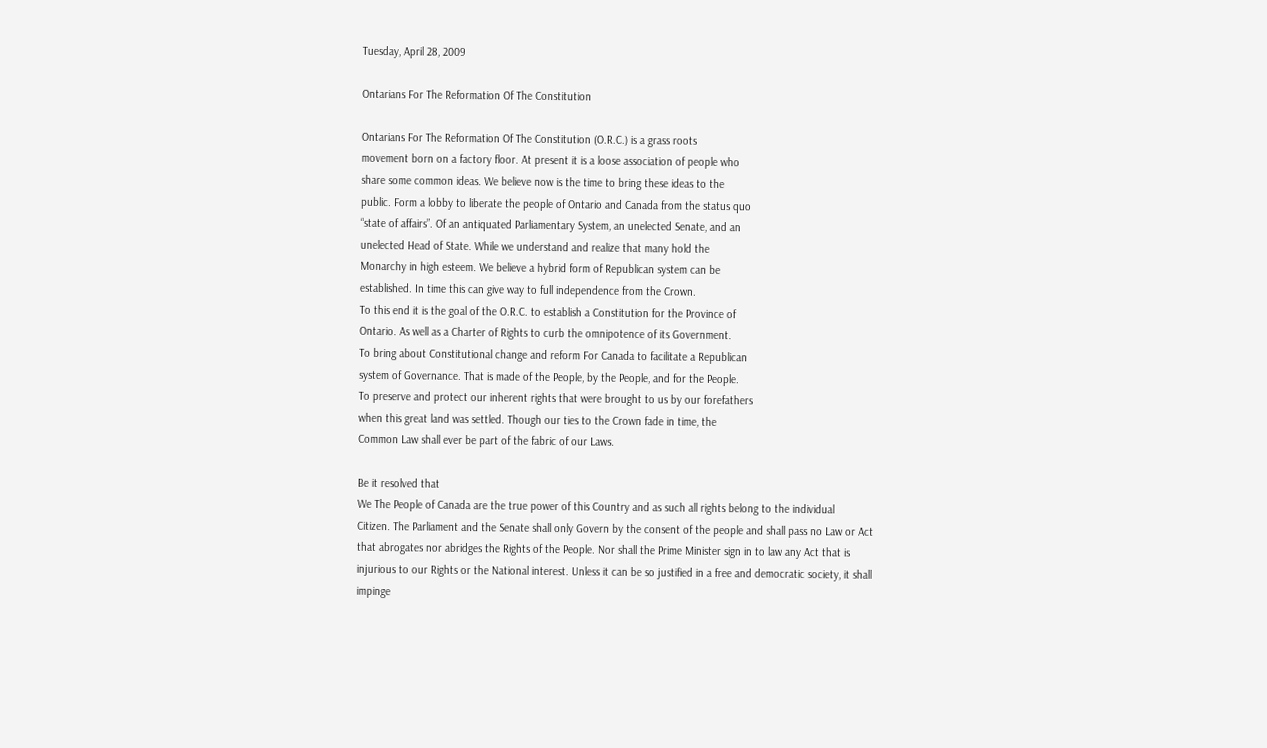Tuesday, April 28, 2009

Ontarians For The Reformation Of The Constitution

Ontarians For The Reformation Of The Constitution (O.R.C.) is a grass roots
movement born on a factory floor. At present it is a loose association of people who
share some common ideas. We believe now is the time to bring these ideas to the
public. Form a lobby to liberate the people of Ontario and Canada from the status quo
“state of affairs”. Of an antiquated Parliamentary System, an unelected Senate, and an
unelected Head of State. While we understand and realize that many hold the
Monarchy in high esteem. We believe a hybrid form of Republican system can be
established. In time this can give way to full independence from the Crown.
To this end it is the goal of the O.R.C. to establish a Constitution for the Province of
Ontario. As well as a Charter of Rights to curb the omnipotence of its Government.
To bring about Constitutional change and reform For Canada to facilitate a Republican
system of Governance. That is made of the People, by the People, and for the People.
To preserve and protect our inherent rights that were brought to us by our forefathers
when this great land was settled. Though our ties to the Crown fade in time, the
Common Law shall ever be part of the fabric of our Laws.

Be it resolved that
We The People of Canada are the true power of this Country and as such all rights belong to the individual
Citizen. The Parliament and the Senate shall only Govern by the consent of the people and shall pass no Law or Act
that abrogates nor abridges the Rights of the People. Nor shall the Prime Minister sign in to law any Act that is
injurious to our Rights or the National interest. Unless it can be so justified in a free and democratic society, it shall
impinge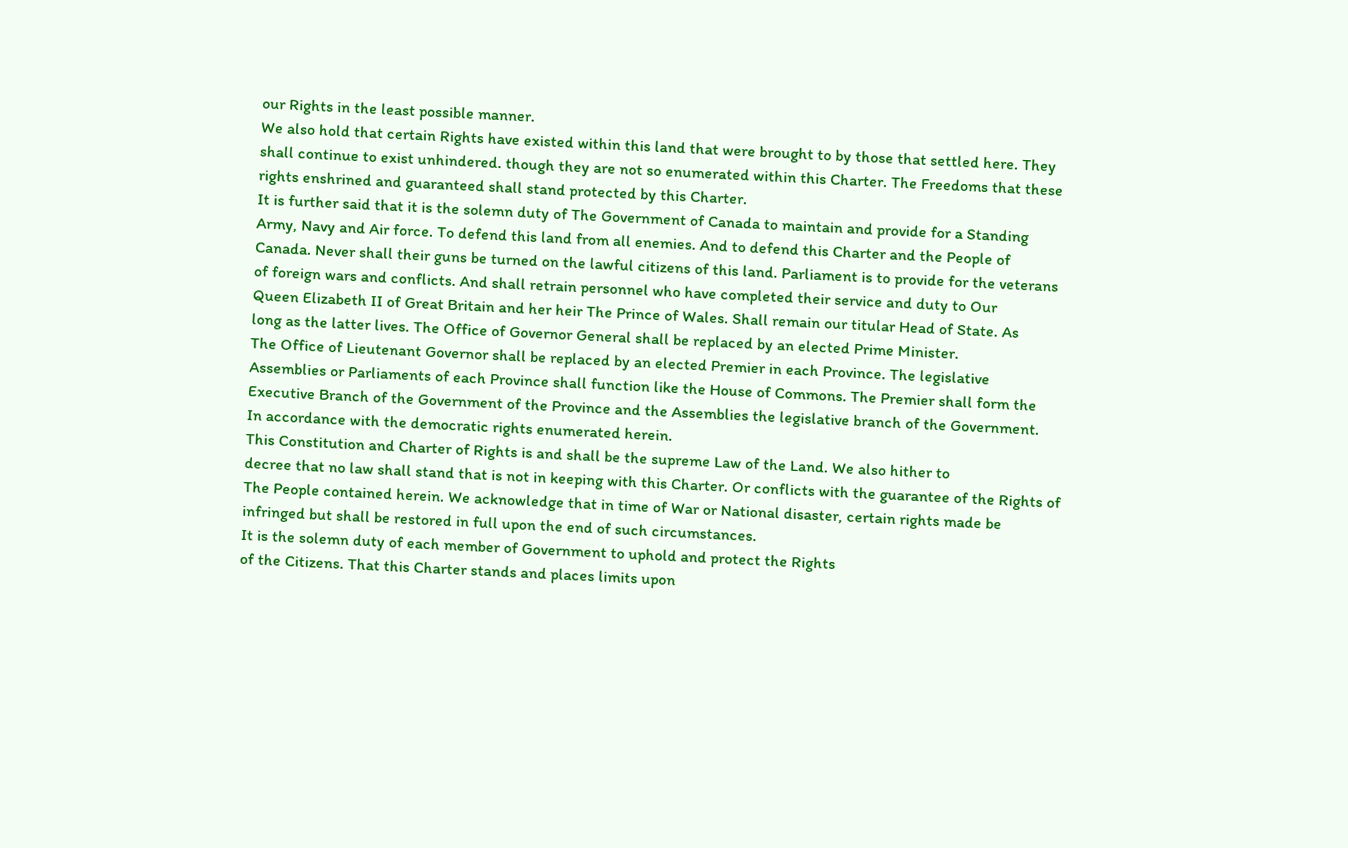our Rights in the least possible manner.
We also hold that certain Rights have existed within this land that were brought to by those that settled here. They
shall continue to exist unhindered. though they are not so enumerated within this Charter. The Freedoms that these
rights enshrined and guaranteed shall stand protected by this Charter.
It is further said that it is the solemn duty of The Government of Canada to maintain and provide for a Standing
Army, Navy and Air force. To defend this land from all enemies. And to defend this Charter and the People of
Canada. Never shall their guns be turned on the lawful citizens of this land. Parliament is to provide for the veterans
of foreign wars and conflicts. And shall retrain personnel who have completed their service and duty to Our
Queen Elizabeth II of Great Britain and her heir The Prince of Wales. Shall remain our titular Head of State. As
long as the latter lives. The Office of Governor General shall be replaced by an elected Prime Minister.
The Office of Lieutenant Governor shall be replaced by an elected Premier in each Province. The legislative
Assemblies or Parliaments of each Province shall function like the House of Commons. The Premier shall form the
Executive Branch of the Government of the Province and the Assemblies the legislative branch of the Government.
In accordance with the democratic rights enumerated herein.
This Constitution and Charter of Rights is and shall be the supreme Law of the Land. We also hither to
decree that no law shall stand that is not in keeping with this Charter. Or conflicts with the guarantee of the Rights of
The People contained herein. We acknowledge that in time of War or National disaster, certain rights made be
infringed but shall be restored in full upon the end of such circumstances.
It is the solemn duty of each member of Government to uphold and protect the Rights
of the Citizens. That this Charter stands and places limits upon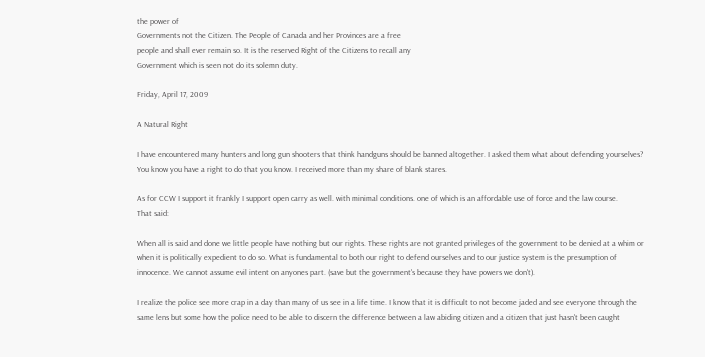the power of
Governments not the Citizen. The People of Canada and her Provinces are a free
people and shall ever remain so. It is the reserved Right of the Citizens to recall any
Government which is seen not do its solemn duty.

Friday, April 17, 2009

A Natural Right

I have encountered many hunters and long gun shooters that think handguns should be banned altogether. I asked them what about defending yourselves? You know you have a right to do that you know. I received more than my share of blank stares.

As for CCW I support it frankly I support open carry as well. with minimal conditions. one of which is an affordable use of force and the law course.
That said:

When all is said and done we little people have nothing but our rights. These rights are not granted privileges of the government to be denied at a whim or when it is politically expedient to do so. What is fundamental to both our right to defend ourselves and to our justice system is the presumption of innocence. We cannot assume evil intent on anyones part. (save but the government's because they have powers we don't).

I realize the police see more crap in a day than many of us see in a life time. I know that it is difficult to not become jaded and see everyone through the same lens but some how the police need to be able to discern the difference between a law abiding citizen and a citizen that just hasn't been caught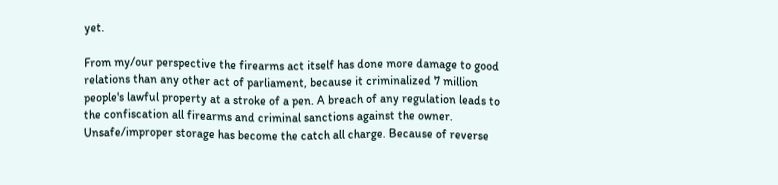yet.

From my/our perspective the firearms act itself has done more damage to good relations than any other act of parliament, because it criminalized 7 million people's lawful property at a stroke of a pen. A breach of any regulation leads to the confiscation all firearms and criminal sanctions against the owner. Unsafe/improper storage has become the catch all charge. Because of reverse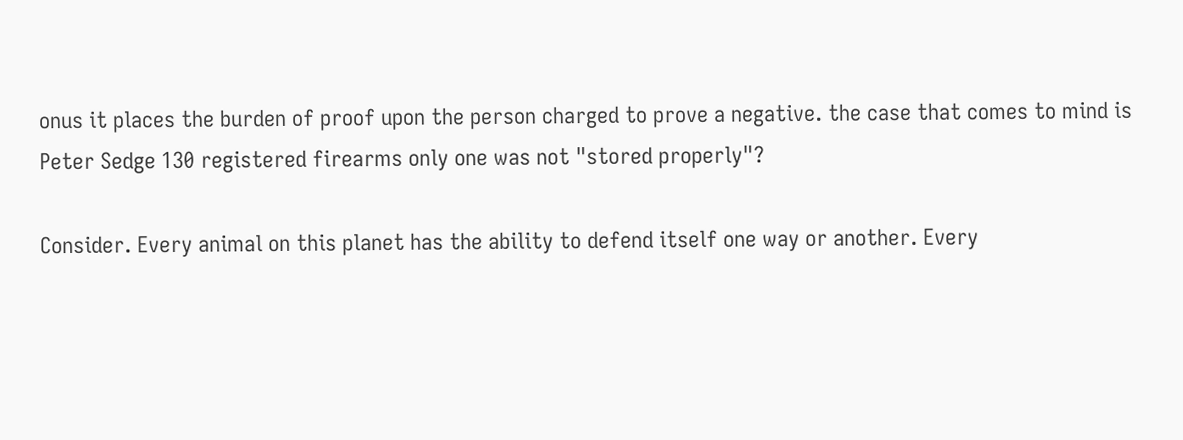onus it places the burden of proof upon the person charged to prove a negative. the case that comes to mind is Peter Sedge 130 registered firearms only one was not "stored properly"?

Consider. Every animal on this planet has the ability to defend itself one way or another. Every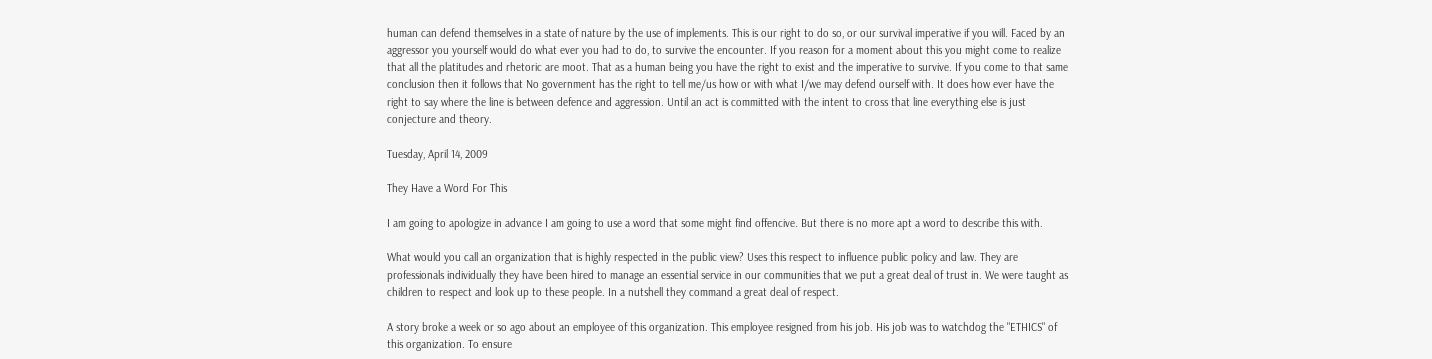human can defend themselves in a state of nature by the use of implements. This is our right to do so, or our survival imperative if you will. Faced by an aggressor you yourself would do what ever you had to do, to survive the encounter. If you reason for a moment about this you might come to realize that all the platitudes and rhetoric are moot. That as a human being you have the right to exist and the imperative to survive. If you come to that same conclusion then it follows that No government has the right to tell me/us how or with what I/we may defend ourself with. It does how ever have the right to say where the line is between defence and aggression. Until an act is committed with the intent to cross that line everything else is just conjecture and theory.

Tuesday, April 14, 2009

They Have a Word For This

I am going to apologize in advance I am going to use a word that some might find offencive. But there is no more apt a word to describe this with.

What would you call an organization that is highly respected in the public view? Uses this respect to influence public policy and law. They are professionals individually they have been hired to manage an essential service in our communities that we put a great deal of trust in. We were taught as children to respect and look up to these people. In a nutshell they command a great deal of respect.

A story broke a week or so ago about an employee of this organization. This employee resigned from his job. His job was to watchdog the "ETHICS" of this organization. To ensure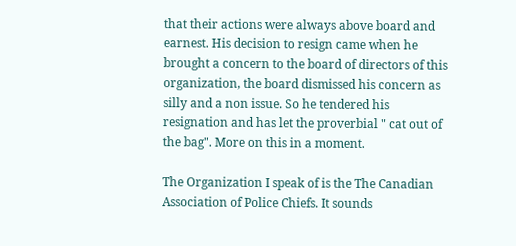that their actions were always above board and earnest. His decision to resign came when he brought a concern to the board of directors of this organization, the board dismissed his concern as silly and a non issue. So he tendered his resignation and has let the proverbial " cat out of the bag". More on this in a moment.

The Organization I speak of is the The Canadian Association of Police Chiefs. It sounds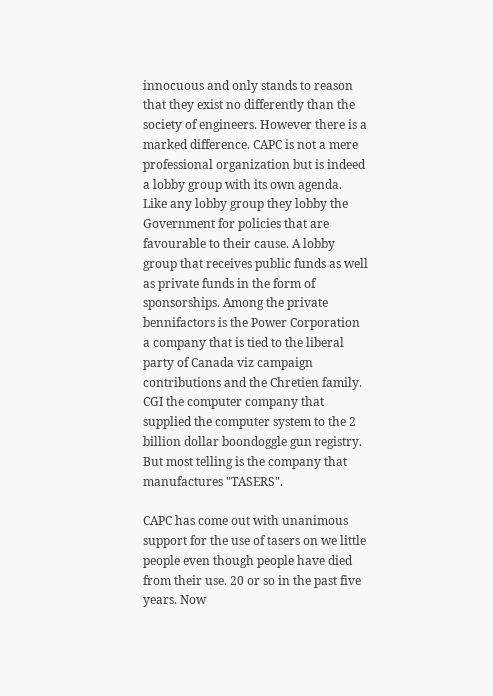innocuous and only stands to reason that they exist no differently than the society of engineers. However there is a marked difference. CAPC is not a mere professional organization but is indeed a lobby group with its own agenda. Like any lobby group they lobby the Government for policies that are favourable to their cause. A lobby group that receives public funds as well as private funds in the form of sponsorships. Among the private bennifactors is the Power Corporation a company that is tied to the liberal party of Canada viz campaign contributions and the Chretien family. CGI the computer company that supplied the computer system to the 2 billion dollar boondoggle gun registry. But most telling is the company that manufactures "TASERS".

CAPC has come out with unanimous support for the use of tasers on we little people even though people have died from their use. 20 or so in the past five years. Now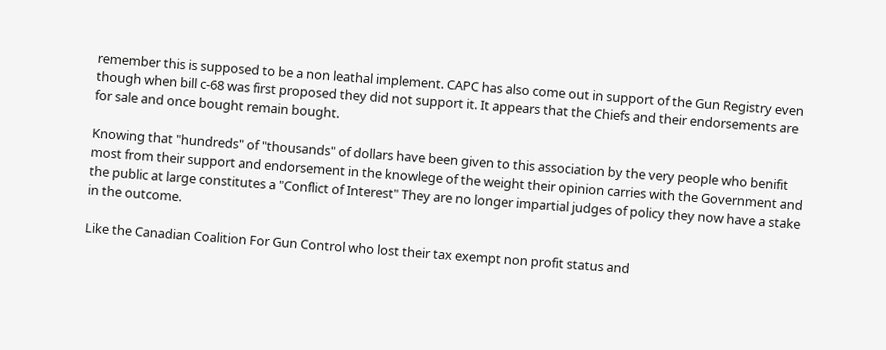remember this is supposed to be a non leathal implement. CAPC has also come out in support of the Gun Registry even though when bill c-68 was first proposed they did not support it. It appears that the Chiefs and their endorsements are for sale and once bought remain bought.

Knowing that "hundreds" of "thousands" of dollars have been given to this association by the very people who benifit most from their support and endorsement in the knowlege of the weight their opinion carries with the Government and the public at large constitutes a "Conflict of Interest" They are no longer impartial judges of policy they now have a stake in the outcome.

Like the Canadian Coalition For Gun Control who lost their tax exempt non profit status and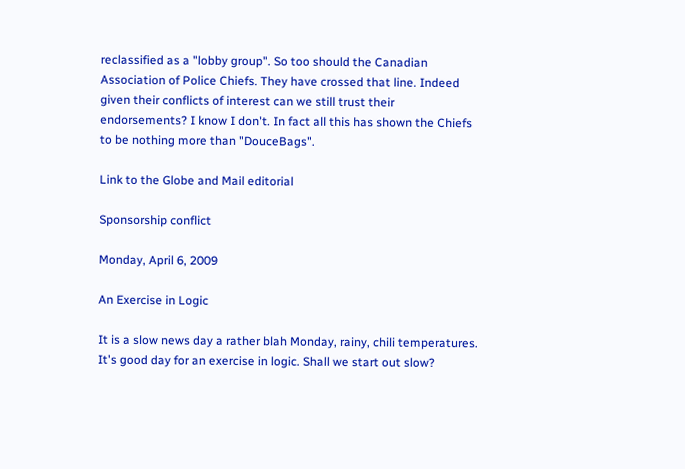reclassified as a "lobby group". So too should the Canadian Association of Police Chiefs. They have crossed that line. Indeed given their conflicts of interest can we still trust their endorsements? I know I don't. In fact all this has shown the Chiefs to be nothing more than "DouceBags".

Link to the Globe and Mail editorial

Sponsorship conflict

Monday, April 6, 2009

An Exercise in Logic

It is a slow news day a rather blah Monday, rainy, chili temperatures. It's good day for an exercise in logic. Shall we start out slow?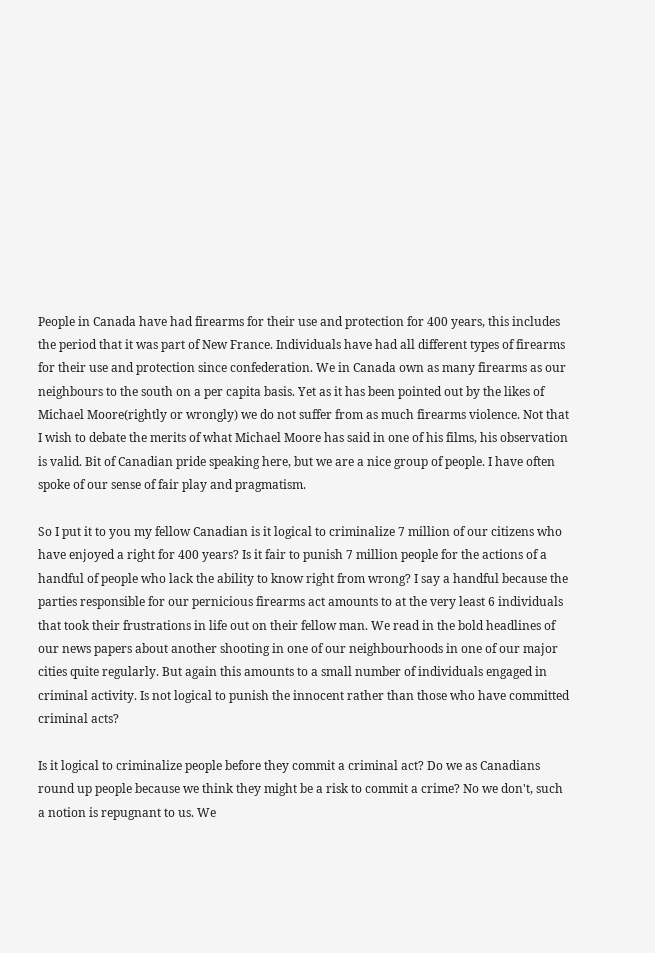People in Canada have had firearms for their use and protection for 400 years, this includes the period that it was part of New France. Individuals have had all different types of firearms for their use and protection since confederation. We in Canada own as many firearms as our neighbours to the south on a per capita basis. Yet as it has been pointed out by the likes of Michael Moore(rightly or wrongly) we do not suffer from as much firearms violence. Not that I wish to debate the merits of what Michael Moore has said in one of his films, his observation is valid. Bit of Canadian pride speaking here, but we are a nice group of people. I have often spoke of our sense of fair play and pragmatism.

So I put it to you my fellow Canadian is it logical to criminalize 7 million of our citizens who have enjoyed a right for 400 years? Is it fair to punish 7 million people for the actions of a handful of people who lack the ability to know right from wrong? I say a handful because the parties responsible for our pernicious firearms act amounts to at the very least 6 individuals that took their frustrations in life out on their fellow man. We read in the bold headlines of our news papers about another shooting in one of our neighbourhoods in one of our major cities quite regularly. But again this amounts to a small number of individuals engaged in criminal activity. Is not logical to punish the innocent rather than those who have committed criminal acts?

Is it logical to criminalize people before they commit a criminal act? Do we as Canadians round up people because we think they might be a risk to commit a crime? No we don't, such a notion is repugnant to us. We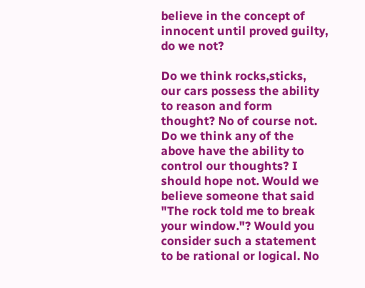believe in the concept of innocent until proved guilty, do we not?

Do we think rocks,sticks, our cars possess the ability to reason and form thought? No of course not. Do we think any of the above have the ability to control our thoughts? I should hope not. Would we believe someone that said "The rock told me to break your window."? Would you consider such a statement to be rational or logical. No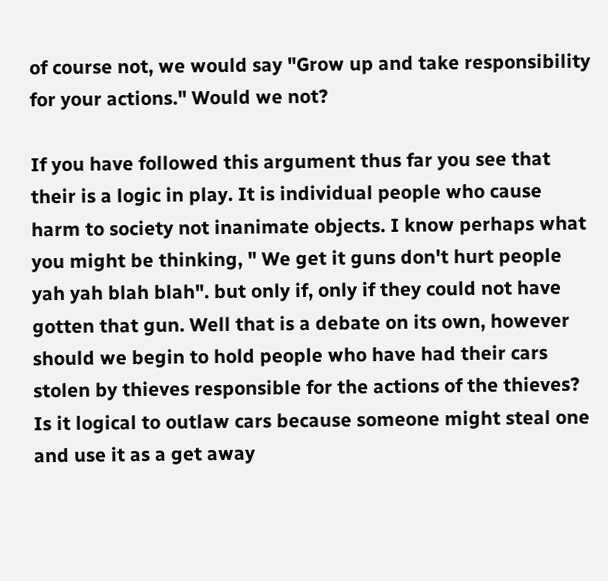of course not, we would say "Grow up and take responsibility for your actions." Would we not?

If you have followed this argument thus far you see that their is a logic in play. It is individual people who cause harm to society not inanimate objects. I know perhaps what you might be thinking, " We get it guns don't hurt people yah yah blah blah". but only if, only if they could not have gotten that gun. Well that is a debate on its own, however should we begin to hold people who have had their cars stolen by thieves responsible for the actions of the thieves? Is it logical to outlaw cars because someone might steal one and use it as a get away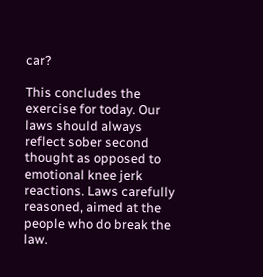car?

This concludes the exercise for today. Our laws should always reflect sober second thought as opposed to emotional knee jerk reactions. Laws carefully reasoned, aimed at the people who do break the law.